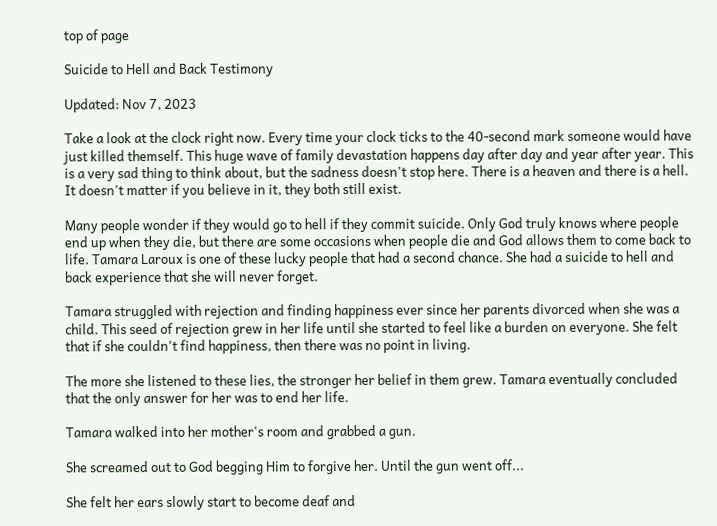top of page

Suicide to Hell and Back Testimony

Updated: Nov 7, 2023

Take a look at the clock right now. Every time your clock ticks to the 40-second mark someone would have just killed themself. This huge wave of family devastation happens day after day and year after year. This is a very sad thing to think about, but the sadness doesn't stop here. There is a heaven and there is a hell. It doesn't matter if you believe in it, they both still exist.

Many people wonder if they would go to hell if they commit suicide. Only God truly knows where people end up when they die, but there are some occasions when people die and God allows them to come back to life. Tamara Laroux is one of these lucky people that had a second chance. She had a suicide to hell and back experience that she will never forget.

Tamara struggled with rejection and finding happiness ever since her parents divorced when she was a child. This seed of rejection grew in her life until she started to feel like a burden on everyone. She felt that if she couldn't find happiness, then there was no point in living.

The more she listened to these lies, the stronger her belief in them grew. Tamara eventually concluded that the only answer for her was to end her life.

Tamara walked into her mother's room and grabbed a gun.

She screamed out to God begging Him to forgive her. Until the gun went off...

She felt her ears slowly start to become deaf and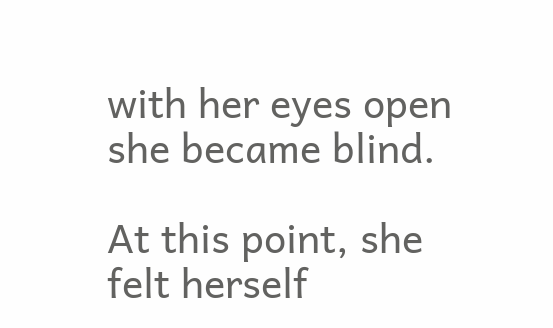with her eyes open she became blind.

At this point, she felt herself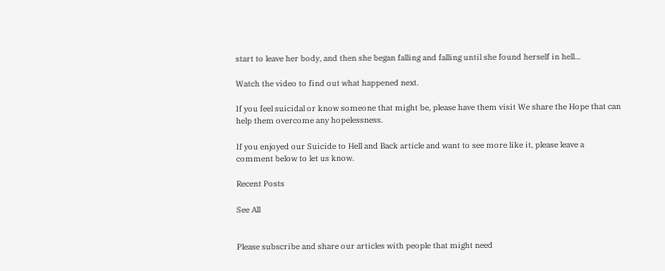start to leave her body, and then she began falling and falling until she found herself in hell...

Watch the video to find out what happened next.

If you feel suicidal or know someone that might be, please have them visit We share the Hope that can help them overcome any hopelessness.

If you enjoyed our Suicide to Hell and Back article and want to see more like it, please leave a comment below to let us know.

Recent Posts

See All


Please subscribe and share our articles with people that might need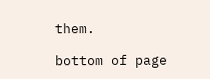them.

bottom of page